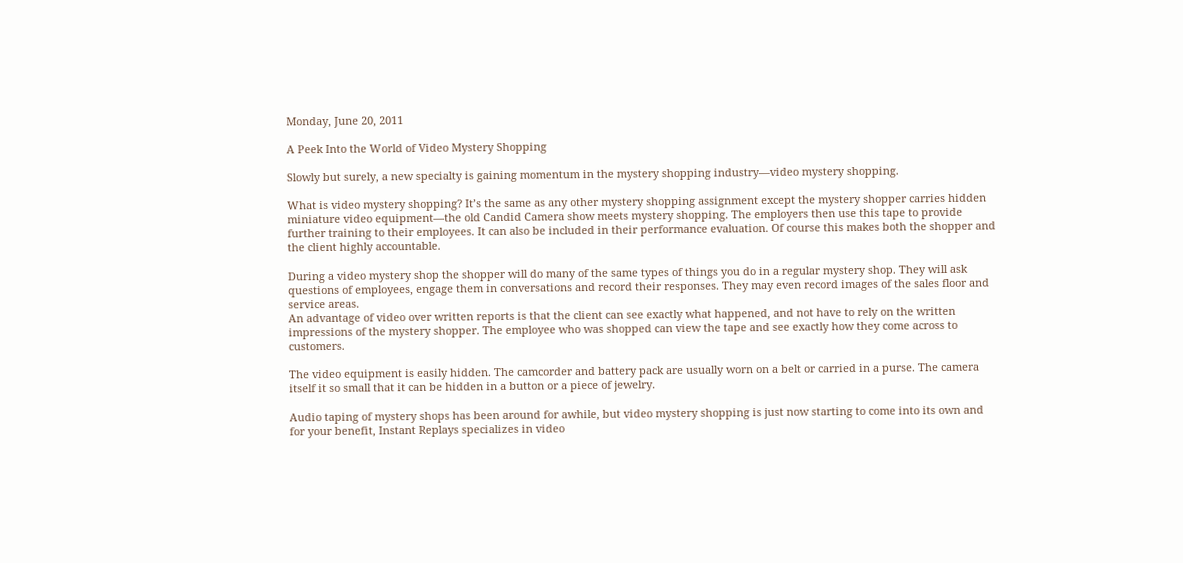Monday, June 20, 2011

A Peek Into the World of Video Mystery Shopping

Slowly but surely, a new specialty is gaining momentum in the mystery shopping industry—video mystery shopping.

What is video mystery shopping? It’s the same as any other mystery shopping assignment except the mystery shopper carries hidden miniature video equipment—the old Candid Camera show meets mystery shopping. The employers then use this tape to provide further training to their employees. It can also be included in their performance evaluation. Of course this makes both the shopper and the client highly accountable.

During a video mystery shop the shopper will do many of the same types of things you do in a regular mystery shop. They will ask questions of employees, engage them in conversations and record their responses. They may even record images of the sales floor and service areas.
An advantage of video over written reports is that the client can see exactly what happened, and not have to rely on the written impressions of the mystery shopper. The employee who was shopped can view the tape and see exactly how they come across to customers.

The video equipment is easily hidden. The camcorder and battery pack are usually worn on a belt or carried in a purse. The camera itself it so small that it can be hidden in a button or a piece of jewelry.

Audio taping of mystery shops has been around for awhile, but video mystery shopping is just now starting to come into its own and for your benefit, Instant Replays specializes in video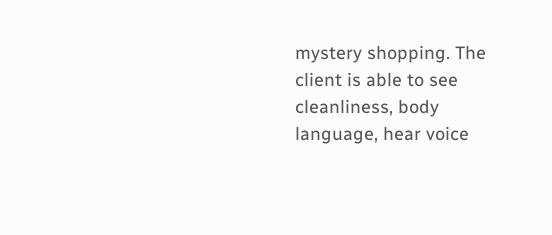mystery shopping. The client is able to see cleanliness, body language, hear voice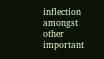inflection amongst other important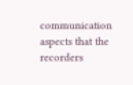communication aspects that the recorders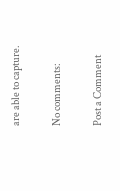are able to capture.

No comments:

Post a Comment